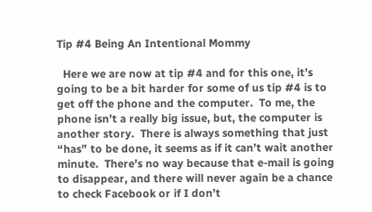Tip #4 Being An Intentional Mommy

  Here we are now at tip #4 and for this one, it’s going to be a bit harder for some of us tip #4 is to get off the phone and the computer.  To me, the phone isn’t a really big issue, but, the computer is another story.  There is always something that just “has” to be done, it seems as if it can’t wait another minute.  There’s no way because that e-mail is going to disappear, and there will never again be a chance to check Facebook or if I don’t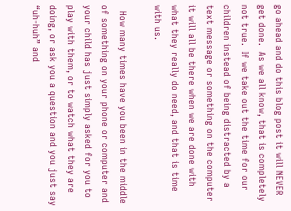go ahead and do this blog post it will NEVER get done.  As we all know, that is completely not true.  If we take out the time for our children instead of being distracted by a text message or something on the computer it will all be there when we are done with what they really do need, and that is time with us.

  How many times have you been in the middle of something on your phone or computer and your child has just simply asked for you to play with them, or to watch what they are doing, or ask you a question and you just say “uh-huh” and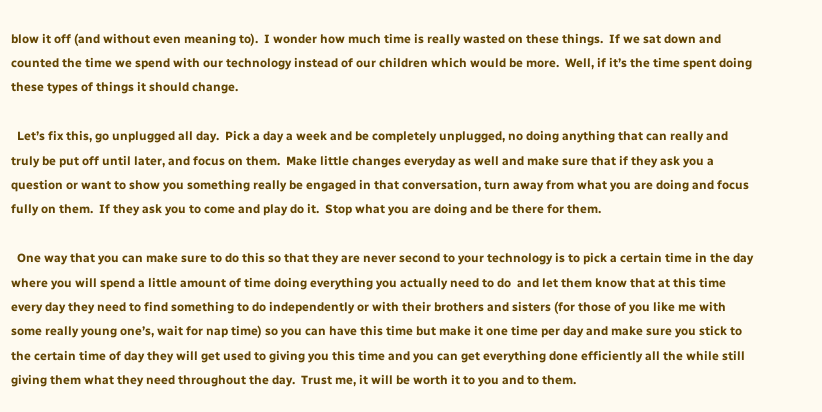blow it off (and without even meaning to).  I wonder how much time is really wasted on these things.  If we sat down and counted the time we spend with our technology instead of our children which would be more.  Well, if it’s the time spent doing these types of things it should change.

  Let’s fix this, go unplugged all day.  Pick a day a week and be completely unplugged, no doing anything that can really and truly be put off until later, and focus on them.  Make little changes everyday as well and make sure that if they ask you a question or want to show you something really be engaged in that conversation, turn away from what you are doing and focus fully on them.  If they ask you to come and play do it.  Stop what you are doing and be there for them.

  One way that you can make sure to do this so that they are never second to your technology is to pick a certain time in the day where you will spend a little amount of time doing everything you actually need to do  and let them know that at this time every day they need to find something to do independently or with their brothers and sisters (for those of you like me with some really young one’s, wait for nap time) so you can have this time but make it one time per day and make sure you stick to the certain time of day they will get used to giving you this time and you can get everything done efficiently all the while still giving them what they need throughout the day.  Trust me, it will be worth it to you and to them.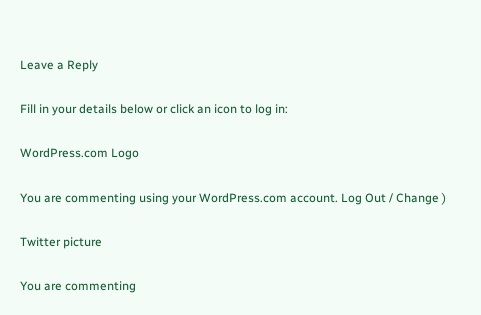Leave a Reply

Fill in your details below or click an icon to log in:

WordPress.com Logo

You are commenting using your WordPress.com account. Log Out / Change )

Twitter picture

You are commenting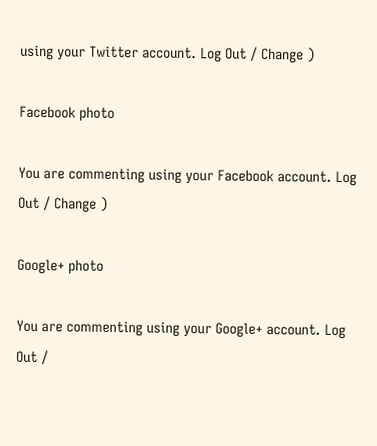using your Twitter account. Log Out / Change )

Facebook photo

You are commenting using your Facebook account. Log Out / Change )

Google+ photo

You are commenting using your Google+ account. Log Out /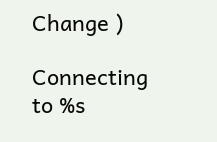Change )

Connecting to %s